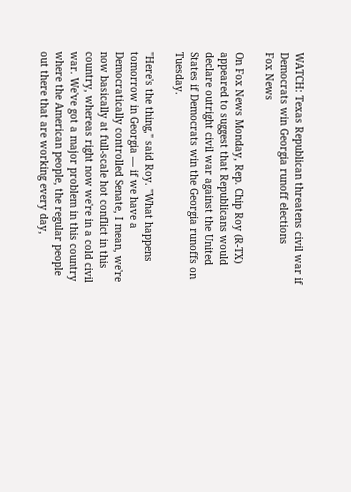WATCH: Texas Republican threatens civil war if Democrats win Georgia runoff elections
Fox News

On Fox News Monday, Rep. Chip Roy (R-TX) appeared to suggest that Republicans would declare outright civil war against the United States if Democrats win the Georgia runoffs on Tuesday.

"Here's the thing," said Roy. "What happens tomorrow in Georgia — if we have a Democratically controlled Senate, I mean, we're now basically at full-scale hot conflict in this country, whereas right now we're in a cold civil war. We've got a major problem in this country where the American people, the regular people out there that are working every day,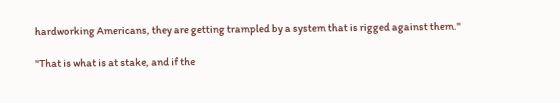hardworking Americans, they are getting trampled by a system that is rigged against them."

"That is what is at stake, and if the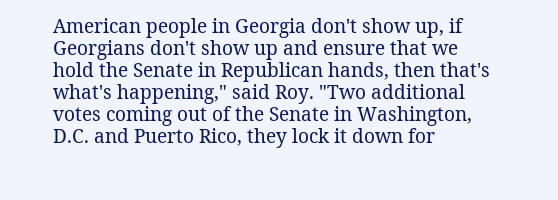American people in Georgia don't show up, if Georgians don't show up and ensure that we hold the Senate in Republican hands, then that's what's happening," said Roy. "Two additional votes coming out of the Senate in Washington, D.C. and Puerto Rico, they lock it down for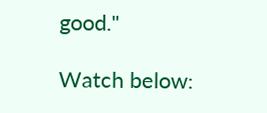good."

Watch below: